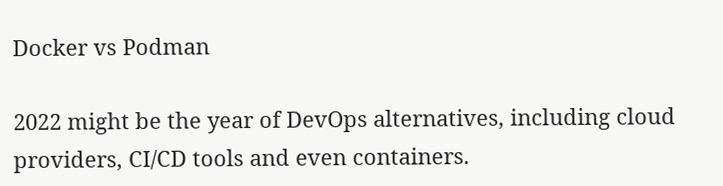Docker vs Podman

2022 might be the year of DevOps alternatives, including cloud providers, CI/CD tools and even containers.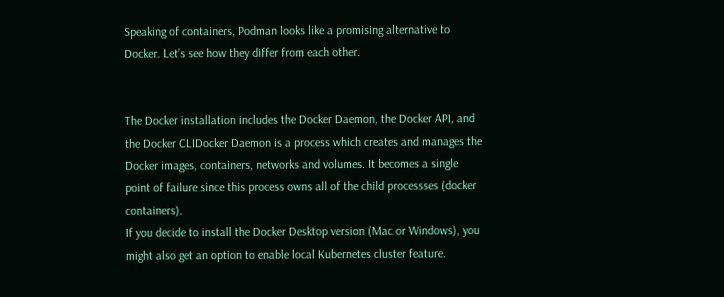Speaking of containers, Podman looks like a promising alternative to Docker. Let’s see how they differ from each other.


The Docker installation includes the Docker Daemon, the Docker API, and the Docker CLIDocker Daemon is a process which creates and manages the Docker images, containers, networks and volumes. It becomes a single point of failure since this process owns all of the child processses (docker containers).
If you decide to install the Docker Desktop version (Mac or Windows), you might also get an option to enable local Kubernetes cluster feature.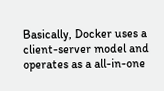Basically, Docker uses a client-server model and operates as a all-in-one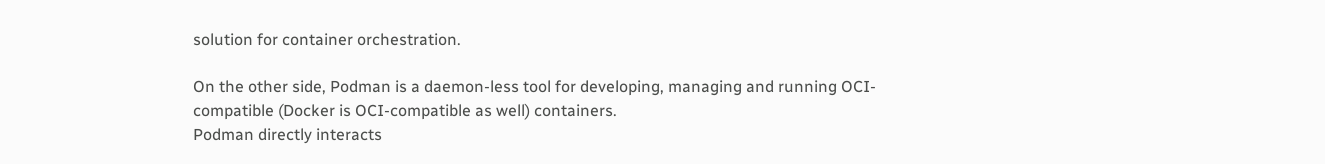solution for container orchestration.

On the other side, Podman is a daemon-less tool for developing, managing and running OCI-compatible (Docker is OCI-compatible as well) containers.
Podman directly interacts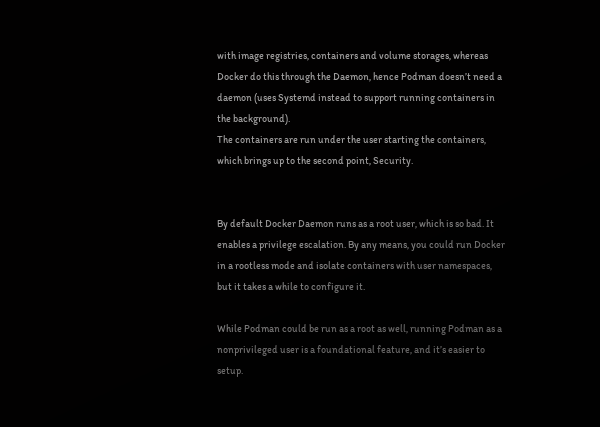with image registries, containers and volume storages, whereas Docker do this through the Daemon, hence Podman doesn’t need a daemon (uses Systemd instead to support running containers in the background).
The containers are run under the user starting the containers, which brings up to the second point, Security.


By default Docker Daemon runs as a root user, which is so bad. It enables a privilege escalation. By any means, you could run Docker in a rootless mode and isolate containers with user namespaces, but it takes a while to configure it.

While Podman could be run as a root as well, running Podman as a nonprivileged user is a foundational feature, and it’s easier to setup.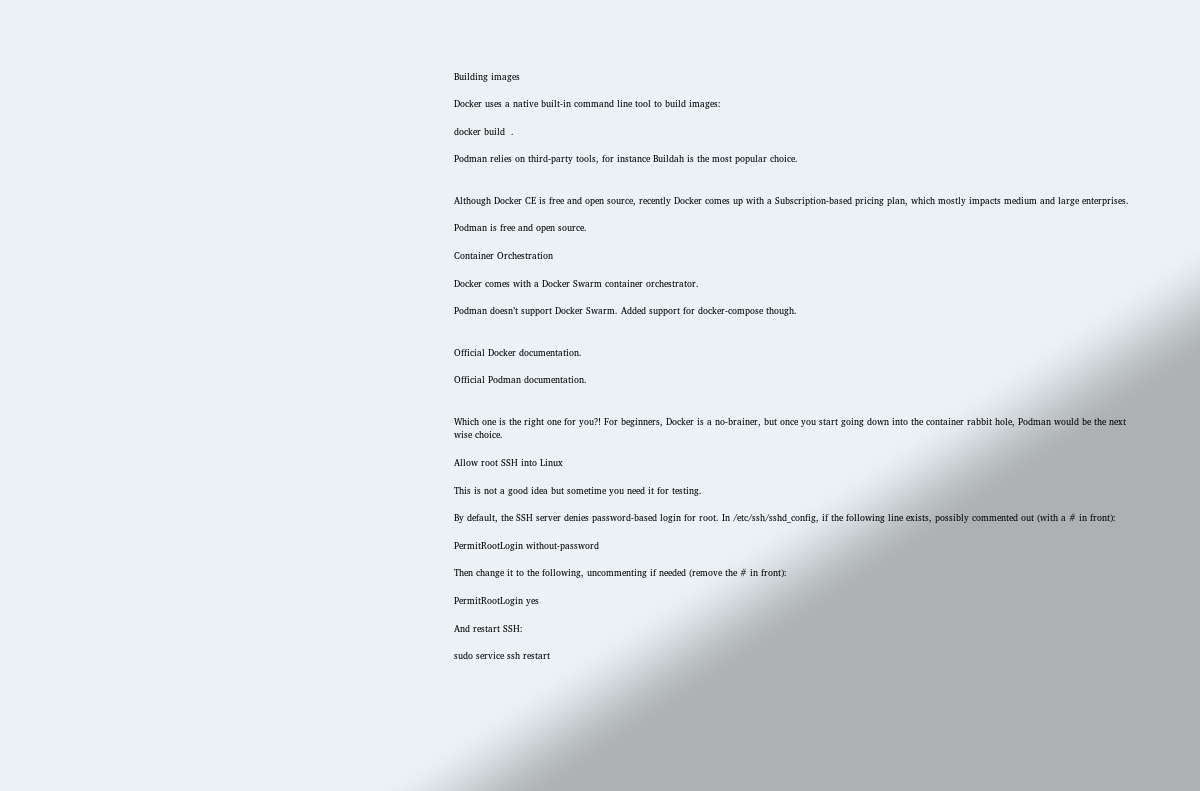Building images

Docker uses a native built-in command line tool to build images:

docker build  .

Podman relies on third-party tools, for instance Buildah is the most popular choice.


Although Docker CE is free and open source, recently Docker comes up with a Subscription-based pricing plan, which mostly impacts medium and large enterprises.

Podman is free and open source.

Container Orchestration

Docker comes with a Docker Swarm container orchestrator.

Podman doesn’t support Docker Swarm. Added support for docker-compose though.


Official Docker documentation.

Official Podman documentation.


Which one is the right one for you?! For beginners, Docker is a no-brainer, but once you start going down into the container rabbit hole, Podman would be the next wise choice.

Allow root SSH into Linux

This is not a good idea but sometime you need it for testing.

By default, the SSH server denies password-based login for root. In /etc/ssh/sshd_config, if the following line exists, possibly commented out (with a # in front):

PermitRootLogin without-password

Then change it to the following, uncommenting if needed (remove the # in front):

PermitRootLogin yes

And restart SSH:

sudo service ssh restart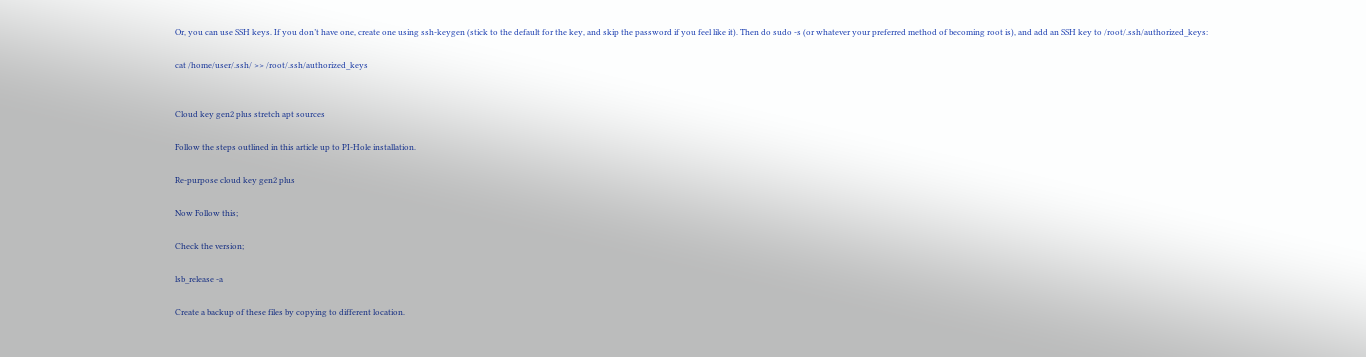Or, you can use SSH keys. If you don’t have one, create one using ssh-keygen (stick to the default for the key, and skip the password if you feel like it). Then do sudo -s (or whatever your preferred method of becoming root is), and add an SSH key to /root/.ssh/authorized_keys:

cat /home/user/.ssh/ >> /root/.ssh/authorized_keys


Cloud key gen2 plus stretch apt sources

Follow the steps outlined in this article up to PI-Hole installation.

Re-purpose cloud key gen2 plus

Now Follow this;

Check the version;

lsb_release -a

Create a backup of these files by copying to different location.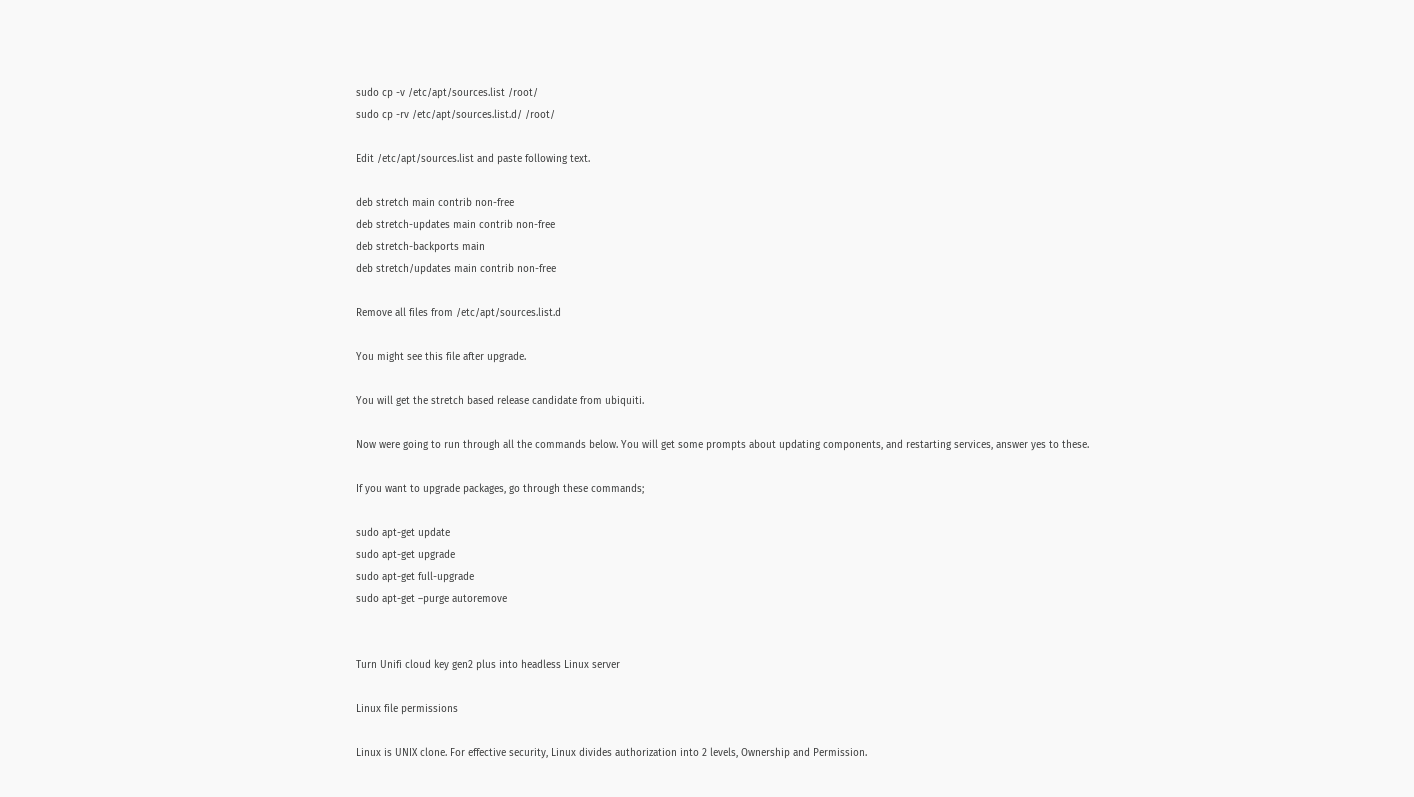sudo cp -v /etc/apt/sources.list /root/
sudo cp -rv /etc/apt/sources.list.d/ /root/

Edit /etc/apt/sources.list and paste following text.

deb stretch main contrib non-free
deb stretch-updates main contrib non-free
deb stretch-backports main
deb stretch/updates main contrib non-free

Remove all files from /etc/apt/sources.list.d

You might see this file after upgrade.

You will get the stretch based release candidate from ubiquiti.

Now were going to run through all the commands below. You will get some prompts about updating components, and restarting services, answer yes to these.

If you want to upgrade packages, go through these commands;

sudo apt-get update
sudo apt-get upgrade
sudo apt-get full-upgrade
sudo apt-get –purge autoremove


Turn Unifi cloud key gen2 plus into headless Linux server

Linux file permissions

Linux is UNIX clone. For effective security, Linux divides authorization into 2 levels, Ownership and Permission.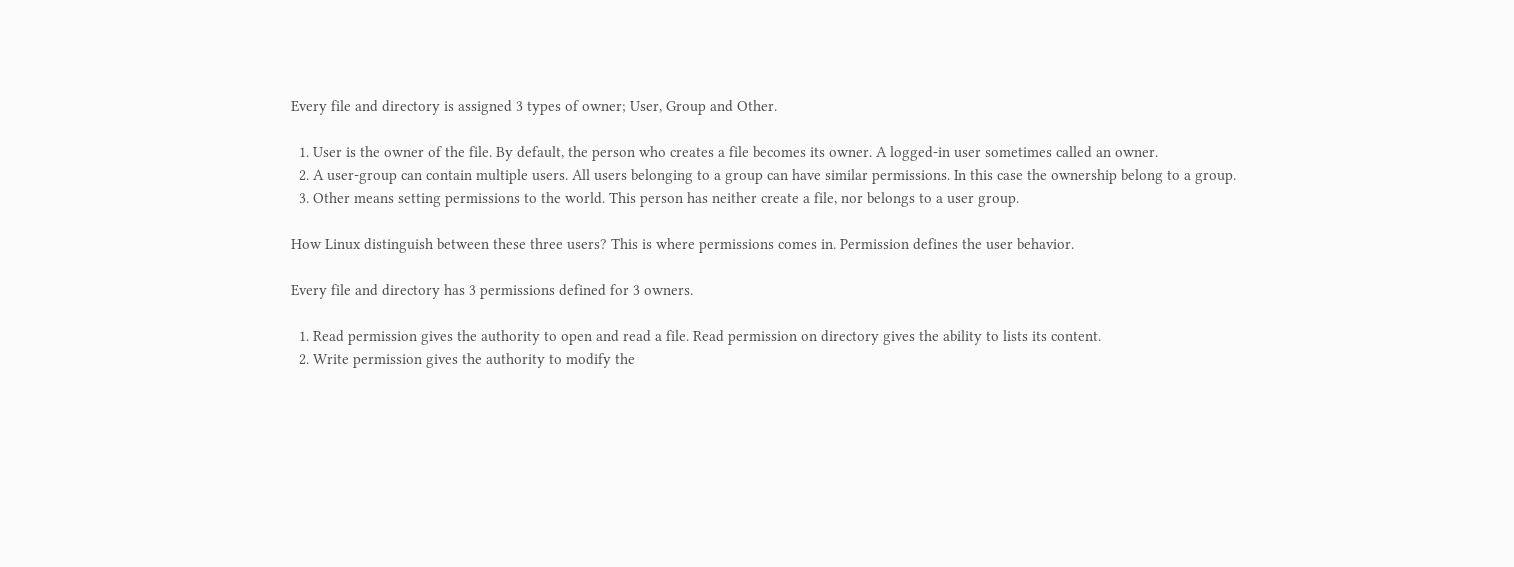Every file and directory is assigned 3 types of owner; User, Group and Other.

  1. User is the owner of the file. By default, the person who creates a file becomes its owner. A logged-in user sometimes called an owner.
  2. A user-group can contain multiple users. All users belonging to a group can have similar permissions. In this case the ownership belong to a group.
  3. Other means setting permissions to the world. This person has neither create a file, nor belongs to a user group.

How Linux distinguish between these three users? This is where permissions comes in. Permission defines the user behavior.

Every file and directory has 3 permissions defined for 3 owners.

  1. Read permission gives the authority to open and read a file. Read permission on directory gives the ability to lists its content.
  2. Write permission gives the authority to modify the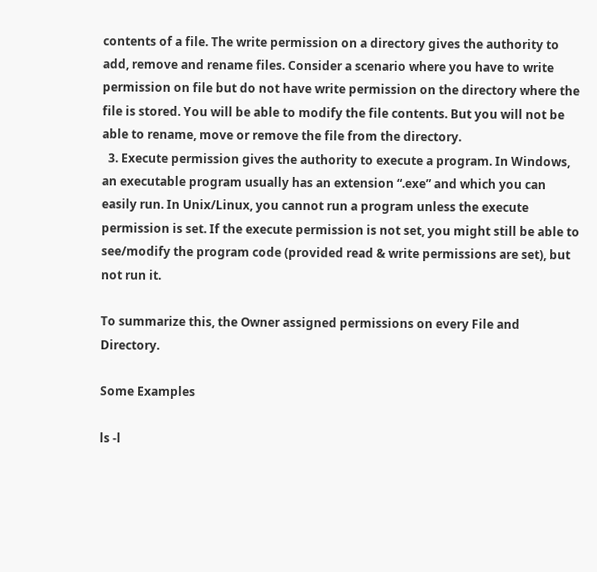contents of a file. The write permission on a directory gives the authority to add, remove and rename files. Consider a scenario where you have to write permission on file but do not have write permission on the directory where the file is stored. You will be able to modify the file contents. But you will not be able to rename, move or remove the file from the directory.
  3. Execute permission gives the authority to execute a program. In Windows, an executable program usually has an extension “.exe” and which you can easily run. In Unix/Linux, you cannot run a program unless the execute permission is set. If the execute permission is not set, you might still be able to see/modify the program code (provided read & write permissions are set), but not run it.

To summarize this, the Owner assigned permissions on every File and Directory.

Some Examples

ls -l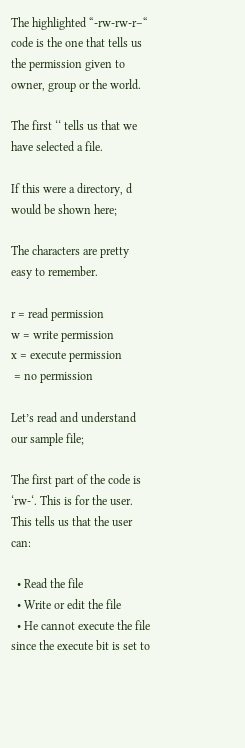The highlighted “-rw-rw-r–“ code is the one that tells us the permission given to owner, group or the world.

The first ‘‘ tells us that we have selected a file.

If this were a directory, d would be shown here;

The characters are pretty easy to remember.

r = read permission
w = write permission
x = execute permission
 = no permission

Let’s read and understand our sample file;

The first part of the code is ‘rw-‘. This is for the user. This tells us that the user can:

  • Read the file
  • Write or edit the file
  • He cannot execute the file since the execute bit is set to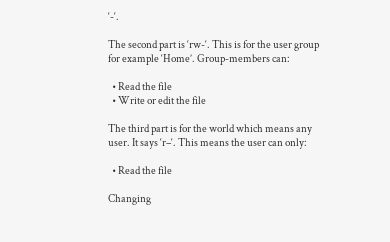‘-‘.

The second part is ‘rw-‘. This is for the user group for example ‘Home’. Group-members can:

  • Read the file
  • Write or edit the file

The third part is for the world which means any user. It says ‘r–‘. This means the user can only:

  • Read the file

Changing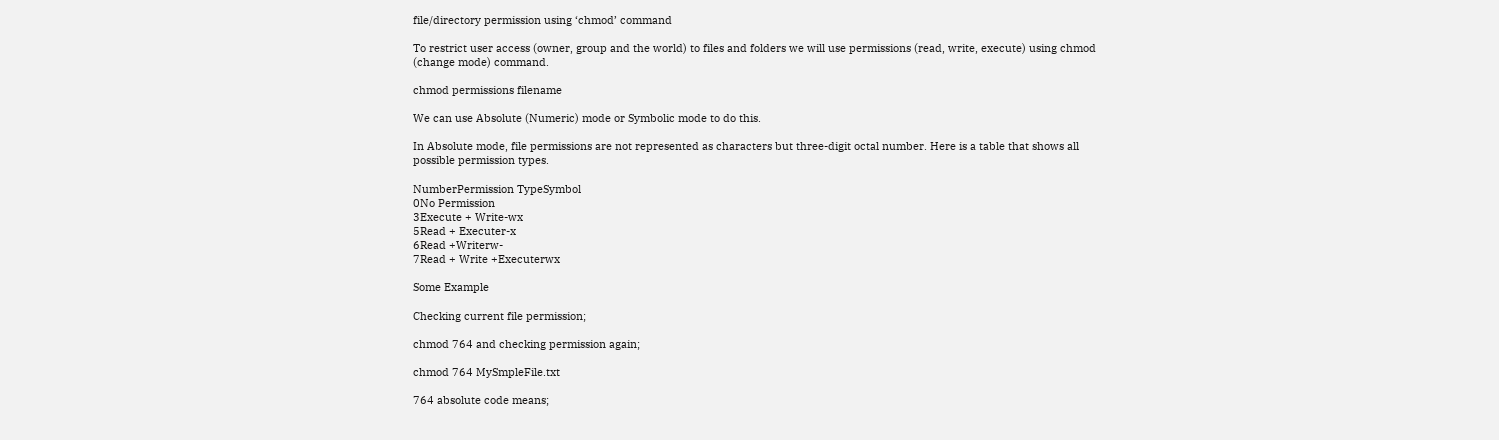file/directory permission using ‘chmod’ command

To restrict user access (owner, group and the world) to files and folders we will use permissions (read, write, execute) using chmod  (change mode) command.

chmod permissions filename

We can use Absolute (Numeric) mode or Symbolic mode to do this.

In Absolute mode, file permissions are not represented as characters but three-digit octal number. Here is a table that shows all possible permission types.

NumberPermission TypeSymbol
0No Permission
3Execute + Write-wx
5Read + Executer-x
6Read +Writerw-
7Read + Write +Executerwx

Some Example

Checking current file permission;

chmod 764 and checking permission again;

chmod 764 MySmpleFile.txt

764 absolute code means;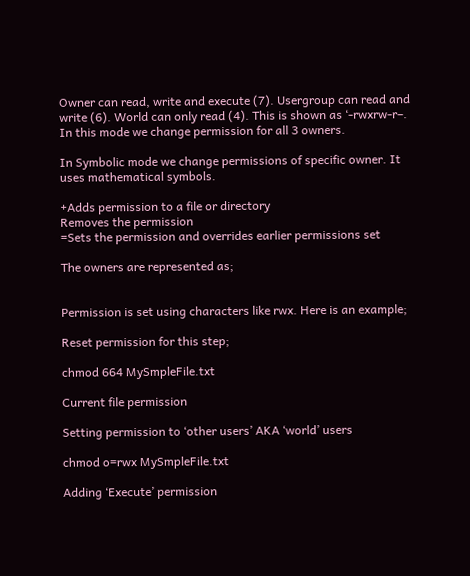Owner can read, write and execute (7). Usergroup can read and write (6). World can only read (4). This is shown as ‘-rwxrw-r–. In this mode we change permission for all 3 owners.

In Symbolic mode we change permissions of specific owner. It uses mathematical symbols.

+Adds permission to a file or directory
Removes the permission
=Sets the permission and overrides earlier permissions set

The owners are represented as;


Permission is set using characters like rwx. Here is an example;

Reset permission for this step;

chmod 664 MySmpleFile.txt

Current file permission

Setting permission to ‘other users’ AKA ‘world’ users

chmod o=rwx MySmpleFile.txt

Adding ‘Execute’ permission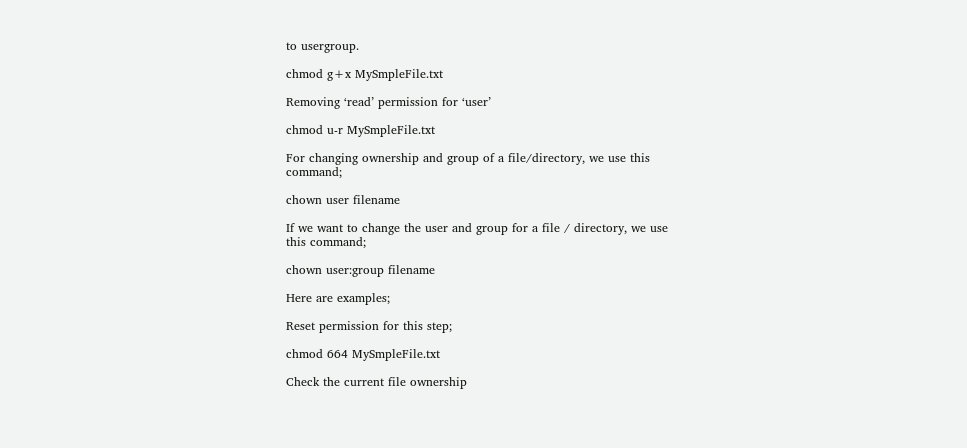to usergroup.

chmod g+x MySmpleFile.txt

Removing ‘read’ permission for ‘user’

chmod u-r MySmpleFile.txt

For changing ownership and group of a file/directory, we use this command;

chown user filename

If we want to change the user and group for a file / directory, we use this command;

chown user:group filename

Here are examples;

Reset permission for this step;

chmod 664 MySmpleFile.txt

Check the current file ownership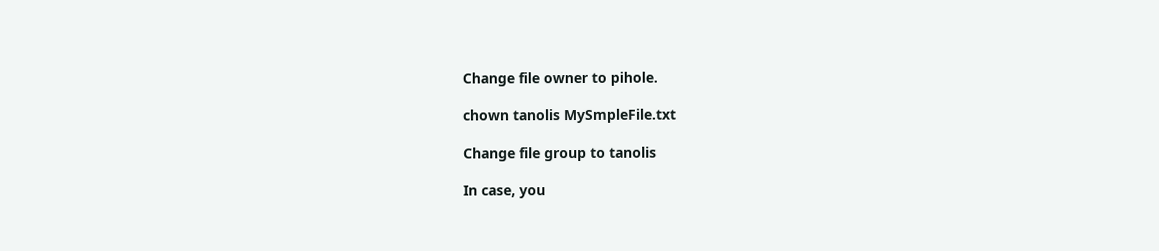Change file owner to pihole.

chown tanolis MySmpleFile.txt

Change file group to tanolis

In case, you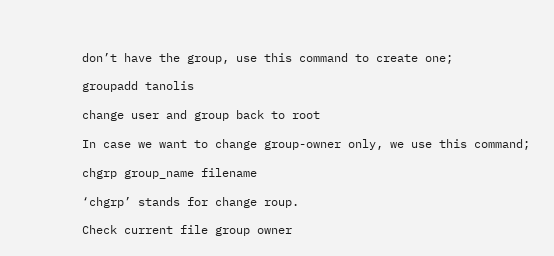don’t have the group, use this command to create one;

groupadd tanolis

change user and group back to root

In case we want to change group-owner only, we use this command;

chgrp group_name filename

‘chgrp’ stands for change roup.

Check current file group owner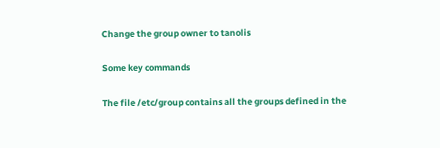Change the group owner to tanolis

Some key commands

The file /etc/group contains all the groups defined in the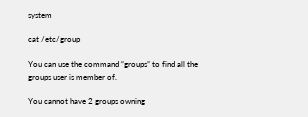system

cat /etc/group

You can use the command “groups” to find all the groups user is member of.

You cannot have 2 groups owning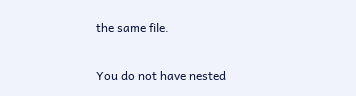the same file.

You do not have nested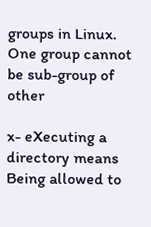groups in Linux. One group cannot be sub-group of other

x- eXecuting a directory means Being allowed to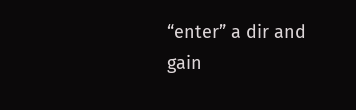“enter” a dir and gain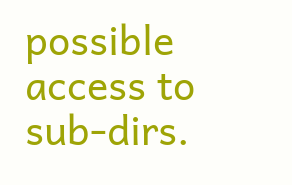possible access to sub-dirs.